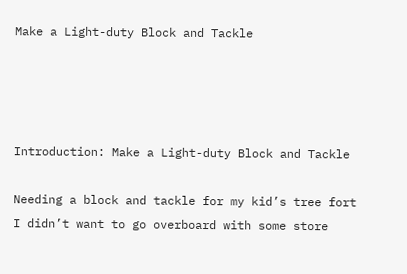Make a Light-duty Block and Tackle




Introduction: Make a Light-duty Block and Tackle

Needing a block and tackle for my kid’s tree fort I didn’t want to go overboard with some store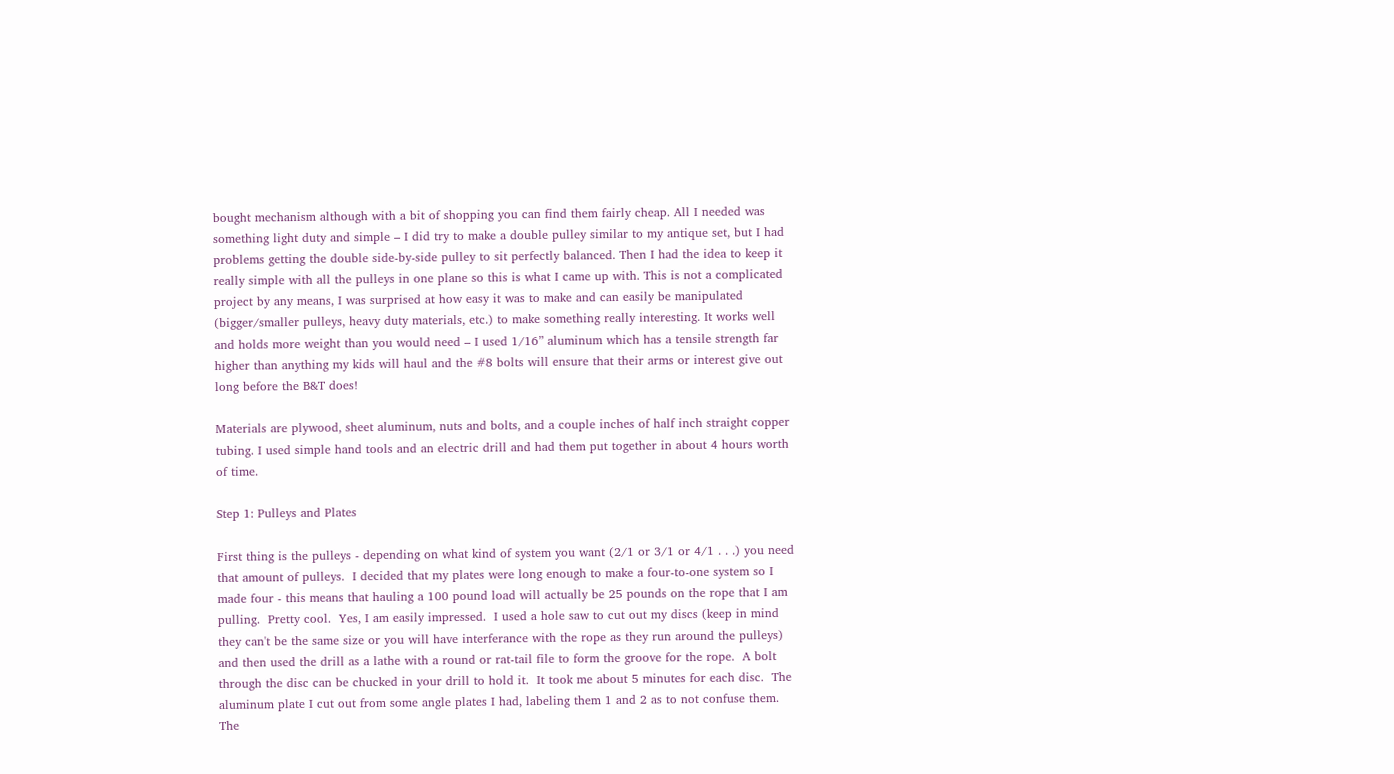bought mechanism although with a bit of shopping you can find them fairly cheap. All I needed was something light duty and simple – I did try to make a double pulley similar to my antique set, but I had problems getting the double side-by-side pulley to sit perfectly balanced. Then I had the idea to keep it really simple with all the pulleys in one plane so this is what I came up with. This is not a complicated project by any means, I was surprised at how easy it was to make and can easily be manipulated (bigger/smaller pulleys, heavy duty materials, etc.) to make something really interesting. It works well and holds more weight than you would need – I used 1/16” aluminum which has a tensile strength far higher than anything my kids will haul and the #8 bolts will ensure that their arms or interest give out long before the B&T does!

Materials are plywood, sheet aluminum, nuts and bolts, and a couple inches of half inch straight copper tubing. I used simple hand tools and an electric drill and had them put together in about 4 hours worth of time.

Step 1: Pulleys and Plates

First thing is the pulleys - depending on what kind of system you want (2/1 or 3/1 or 4/1 . . .) you need that amount of pulleys.  I decided that my plates were long enough to make a four-to-one system so I made four - this means that hauling a 100 pound load will actually be 25 pounds on the rope that I am pulling.  Pretty cool.  Yes, I am easily impressed.  I used a hole saw to cut out my discs (keep in mind they can't be the same size or you will have interferance with the rope as they run around the pulleys) and then used the drill as a lathe with a round or rat-tail file to form the groove for the rope.  A bolt through the disc can be chucked in your drill to hold it.  It took me about 5 minutes for each disc.  The aluminum plate I cut out from some angle plates I had, labeling them 1 and 2 as to not confuse them.  The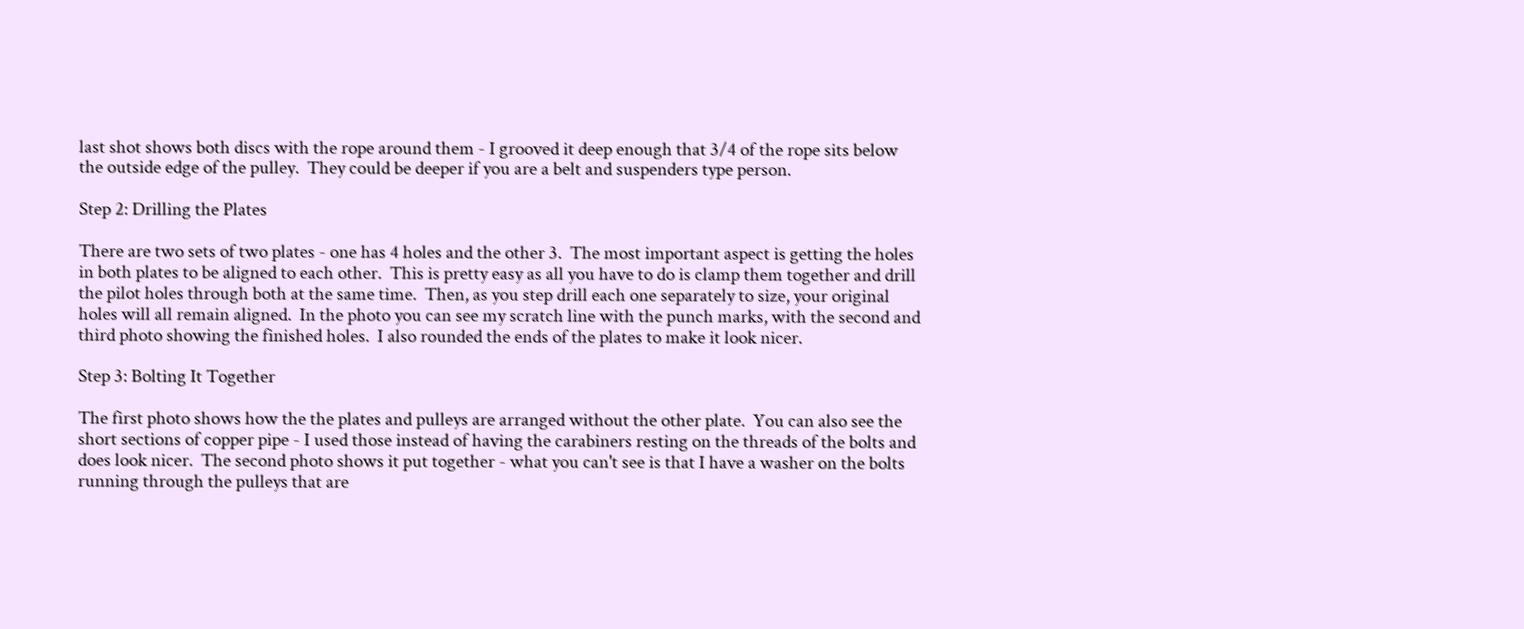last shot shows both discs with the rope around them - I grooved it deep enough that 3/4 of the rope sits below the outside edge of the pulley.  They could be deeper if you are a belt and suspenders type person.

Step 2: Drilling the Plates

There are two sets of two plates - one has 4 holes and the other 3.  The most important aspect is getting the holes in both plates to be aligned to each other.  This is pretty easy as all you have to do is clamp them together and drill the pilot holes through both at the same time.  Then, as you step drill each one separately to size, your original holes will all remain aligned.  In the photo you can see my scratch line with the punch marks, with the second and third photo showing the finished holes.  I also rounded the ends of the plates to make it look nicer.

Step 3: Bolting It Together

The first photo shows how the the plates and pulleys are arranged without the other plate.  You can also see the short sections of copper pipe - I used those instead of having the carabiners resting on the threads of the bolts and does look nicer.  The second photo shows it put together - what you can't see is that I have a washer on the bolts running through the pulleys that are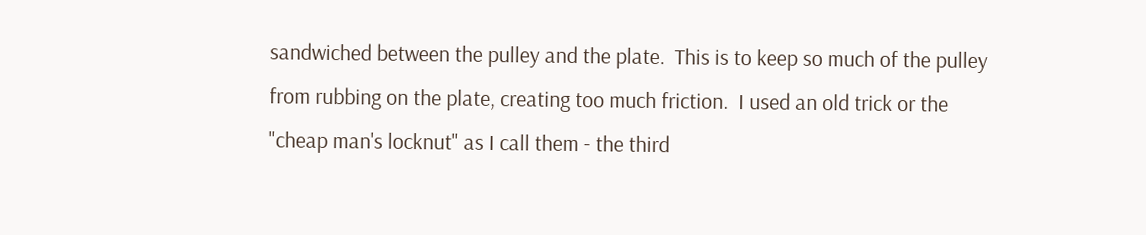sandwiched between the pulley and the plate.  This is to keep so much of the pulley from rubbing on the plate, creating too much friction.  I used an old trick or the "cheap man's locknut" as I call them - the third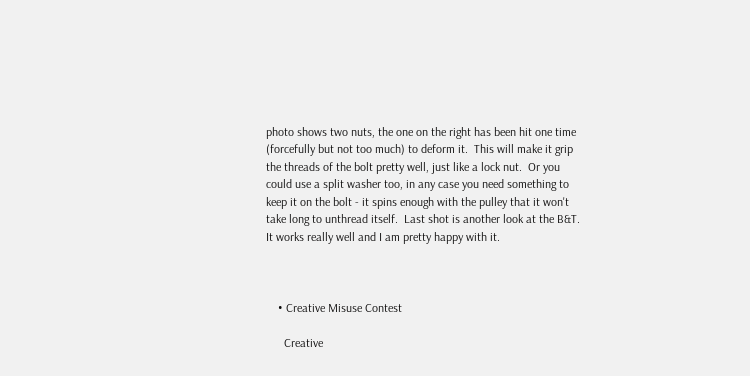photo shows two nuts, the one on the right has been hit one time (forcefully but not too much) to deform it.  This will make it grip the threads of the bolt pretty well, just like a lock nut.  Or you could use a split washer too, in any case you need something to keep it on the bolt - it spins enough with the pulley that it won't take long to unthread itself.  Last shot is another look at the B&T.  It works really well and I am pretty happy with it.



    • Creative Misuse Contest

      Creative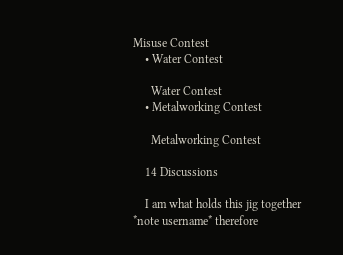Misuse Contest
    • Water Contest

      Water Contest
    • Metalworking Contest

      Metalworking Contest

    14 Discussions

    I am what holds this jig together *note username* therefore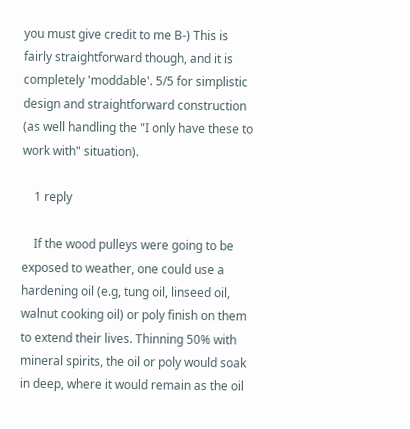you must give credit to me B-) This is fairly straightforward though, and it is completely 'moddable'. 5/5 for simplistic design and straightforward construction (as well handling the "I only have these to work with" situation).

    1 reply

    If the wood pulleys were going to be exposed to weather, one could use a hardening oil (e.g, tung oil, linseed oil, walnut cooking oil) or poly finish on them to extend their lives. Thinning 50% with mineral spirits, the oil or poly would soak in deep, where it would remain as the oil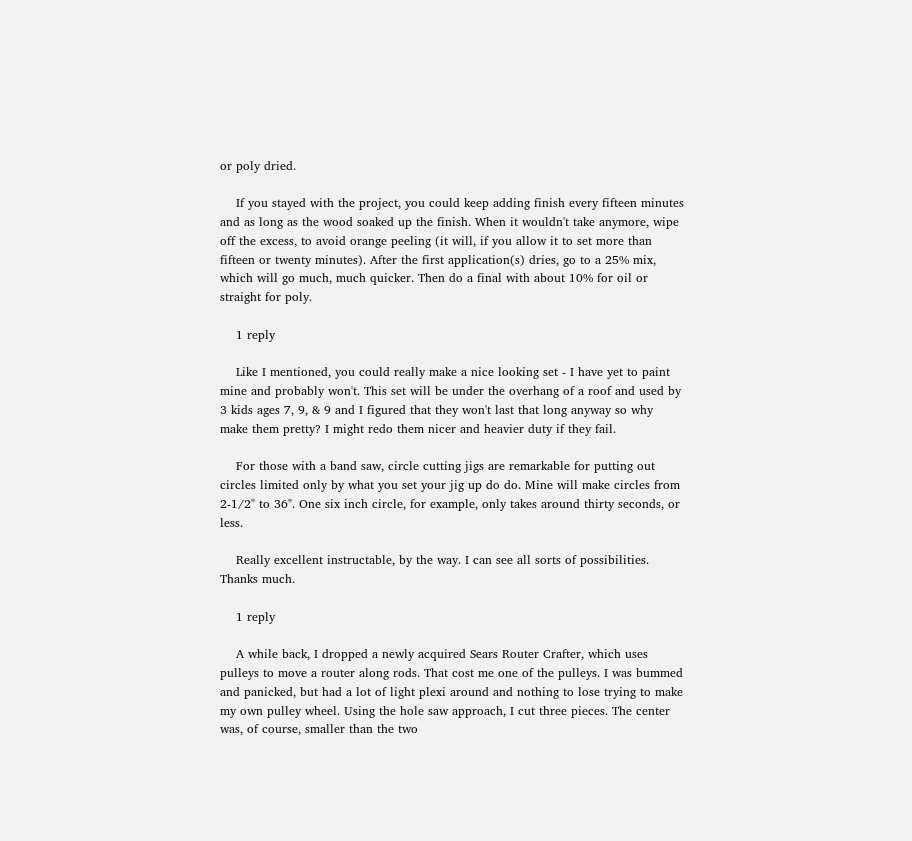or poly dried.

    If you stayed with the project, you could keep adding finish every fifteen minutes and as long as the wood soaked up the finish. When it wouldn't take anymore, wipe off the excess, to avoid orange peeling (it will, if you allow it to set more than fifteen or twenty minutes). After the first application(s) dries, go to a 25% mix, which will go much, much quicker. Then do a final with about 10% for oil or straight for poly.

    1 reply

    Like I mentioned, you could really make a nice looking set - I have yet to paint mine and probably won't. This set will be under the overhang of a roof and used by 3 kids ages 7, 9, & 9 and I figured that they won't last that long anyway so why make them pretty? I might redo them nicer and heavier duty if they fail.

    For those with a band saw, circle cutting jigs are remarkable for putting out circles limited only by what you set your jig up do do. Mine will make circles from 2-1/2" to 36". One six inch circle, for example, only takes around thirty seconds, or less.

    Really excellent instructable, by the way. I can see all sorts of possibilities. Thanks much.

    1 reply

    A while back, I dropped a newly acquired Sears Router Crafter, which uses pulleys to move a router along rods. That cost me one of the pulleys. I was bummed and panicked, but had a lot of light plexi around and nothing to lose trying to make my own pulley wheel. Using the hole saw approach, I cut three pieces. The center was, of course, smaller than the two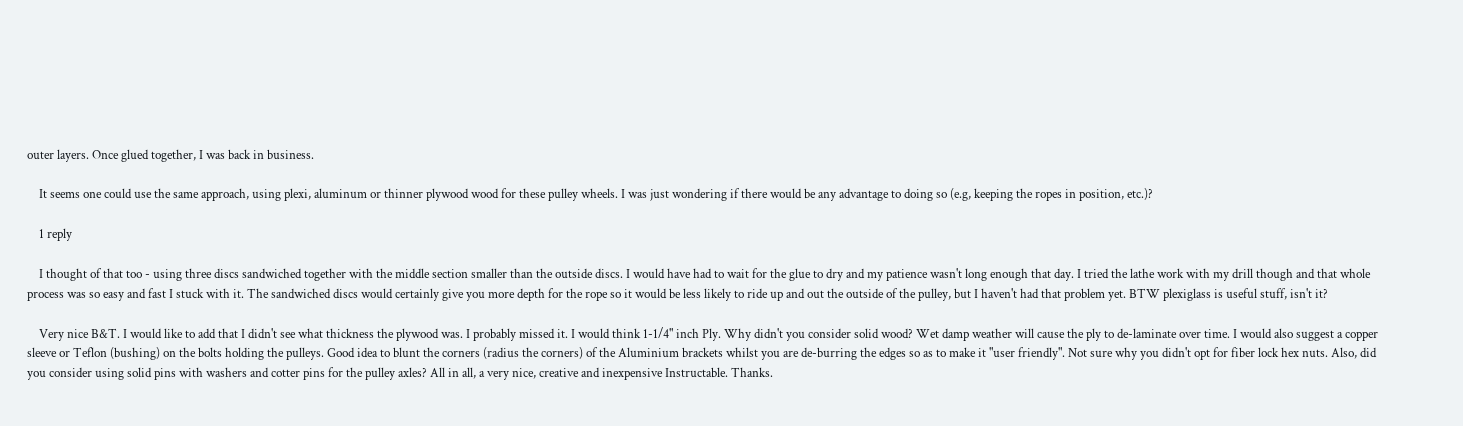outer layers. Once glued together, I was back in business.

    It seems one could use the same approach, using plexi, aluminum or thinner plywood wood for these pulley wheels. I was just wondering if there would be any advantage to doing so (e.g, keeping the ropes in position, etc.)?

    1 reply

    I thought of that too - using three discs sandwiched together with the middle section smaller than the outside discs. I would have had to wait for the glue to dry and my patience wasn't long enough that day. I tried the lathe work with my drill though and that whole process was so easy and fast I stuck with it. The sandwiched discs would certainly give you more depth for the rope so it would be less likely to ride up and out the outside of the pulley, but I haven't had that problem yet. BTW plexiglass is useful stuff, isn't it?

    Very nice B&T. I would like to add that I didn't see what thickness the plywood was. I probably missed it. I would think 1-1/4" inch Ply. Why didn't you consider solid wood? Wet damp weather will cause the ply to de-laminate over time. I would also suggest a copper sleeve or Teflon (bushing) on the bolts holding the pulleys. Good idea to blunt the corners (radius the corners) of the Aluminium brackets whilst you are de-burring the edges so as to make it "user friendly". Not sure why you didn't opt for fiber lock hex nuts. Also, did you consider using solid pins with washers and cotter pins for the pulley axles? All in all, a very nice, creative and inexpensive Instructable. Thanks.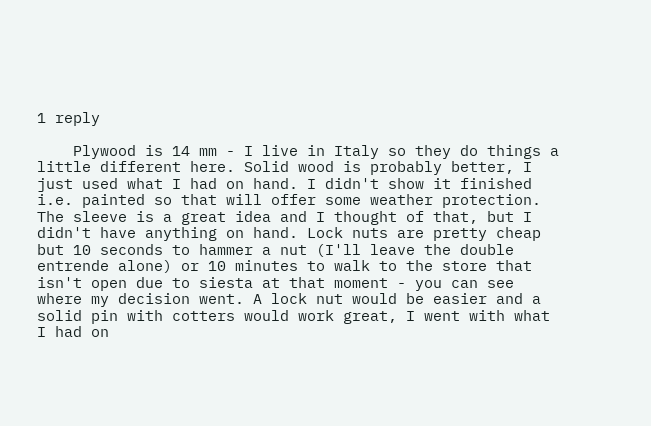1 reply

    Plywood is 14 mm - I live in Italy so they do things a little different here. Solid wood is probably better, I just used what I had on hand. I didn't show it finished i.e. painted so that will offer some weather protection. The sleeve is a great idea and I thought of that, but I didn't have anything on hand. Lock nuts are pretty cheap but 10 seconds to hammer a nut (I'll leave the double entrende alone) or 10 minutes to walk to the store that isn't open due to siesta at that moment - you can see where my decision went. A lock nut would be easier and a solid pin with cotters would work great, I went with what I had on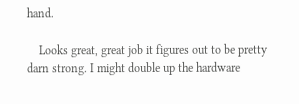hand.

    Looks great, great job it figures out to be pretty darn strong. I might double up the hardware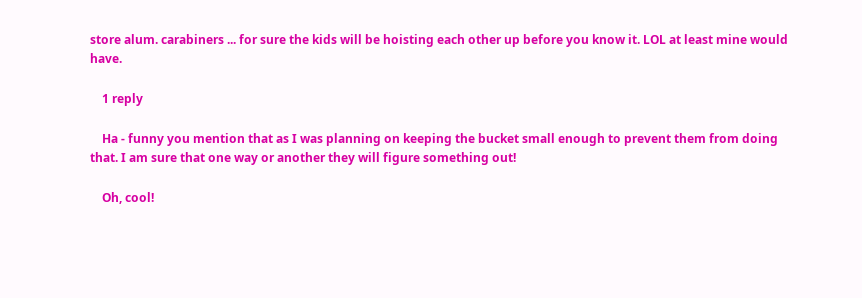store alum. carabiners ... for sure the kids will be hoisting each other up before you know it. LOL at least mine would have.

    1 reply

    Ha - funny you mention that as I was planning on keeping the bucket small enough to prevent them from doing that. I am sure that one way or another they will figure something out!

    Oh, cool!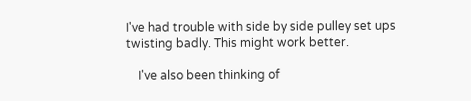I've had trouble with side by side pulley set ups twisting badly. This might work better.

    I've also been thinking of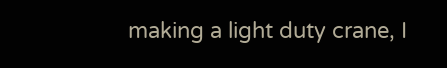making a light duty crane, I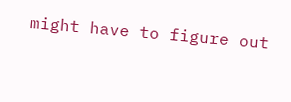might have to figure out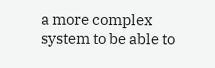a more complex system to be able to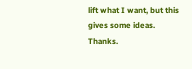lift what I want, but this gives some ideas. Thanks.